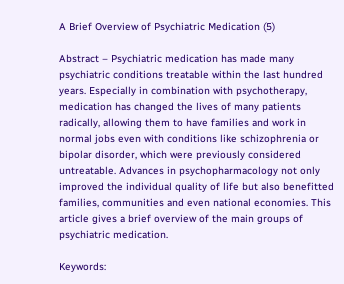A Brief Overview of Psychiatric Medication (5)

Abstract – Psychiatric medication has made many psychiatric conditions treatable within the last hundred years. Especially in combination with psychotherapy, medication has changed the lives of many patients radically, allowing them to have families and work in normal jobs even with conditions like schizophrenia or bipolar disorder, which were previously considered untreatable. Advances in psychopharmacology not only improved the individual quality of life but also benefitted families, communities and even national economies. This article gives a brief overview of the main groups of psychiatric medication.

Keywords: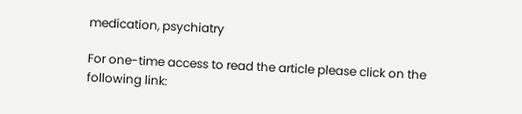medication, psychiatry

For one-time access to read the article please click on the following link: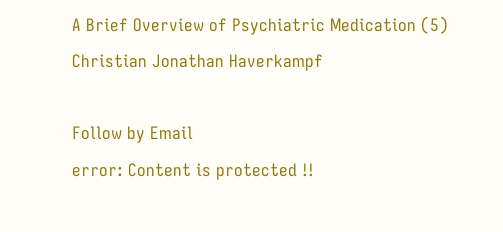A Brief Overview of Psychiatric Medication (5) Christian Jonathan Haverkampf

Follow by Email
error: Content is protected !!